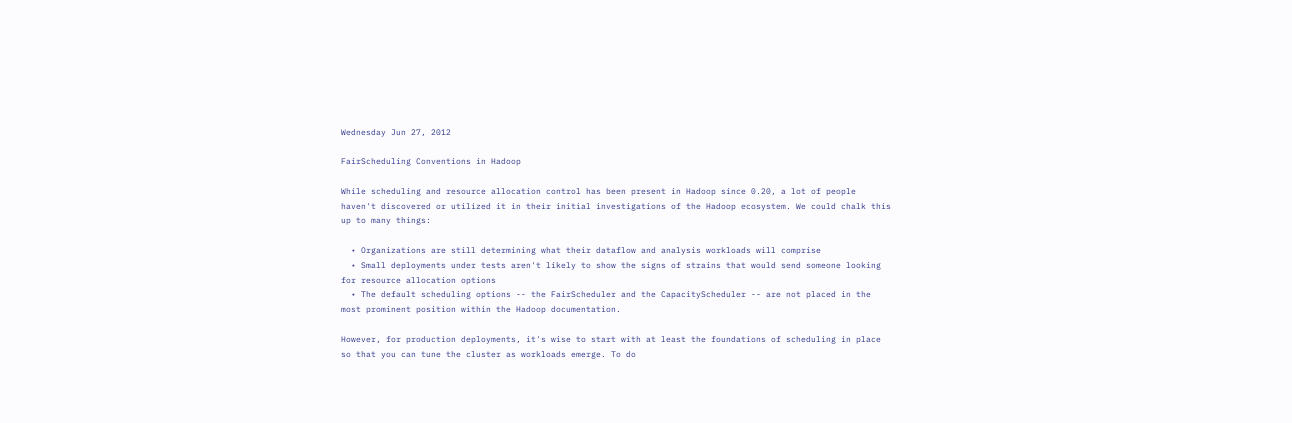Wednesday Jun 27, 2012

FairScheduling Conventions in Hadoop

While scheduling and resource allocation control has been present in Hadoop since 0.20, a lot of people haven't discovered or utilized it in their initial investigations of the Hadoop ecosystem. We could chalk this up to many things:

  • Organizations are still determining what their dataflow and analysis workloads will comprise
  • Small deployments under tests aren't likely to show the signs of strains that would send someone looking for resource allocation options
  • The default scheduling options -- the FairScheduler and the CapacityScheduler -- are not placed in the most prominent position within the Hadoop documentation.

However, for production deployments, it's wise to start with at least the foundations of scheduling in place so that you can tune the cluster as workloads emerge. To do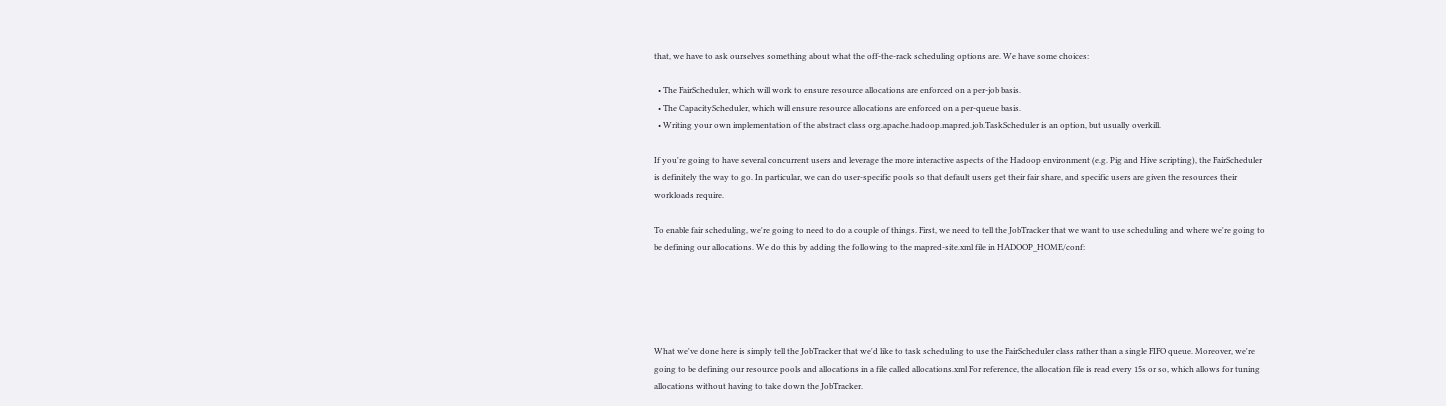that, we have to ask ourselves something about what the off-the-rack scheduling options are. We have some choices:

  • The FairScheduler, which will work to ensure resource allocations are enforced on a per-job basis.
  • The CapacityScheduler, which will ensure resource allocations are enforced on a per-queue basis.
  • Writing your own implementation of the abstract class org.apache.hadoop.mapred.job.TaskScheduler is an option, but usually overkill.

If you're going to have several concurrent users and leverage the more interactive aspects of the Hadoop environment (e.g. Pig and Hive scripting), the FairScheduler is definitely the way to go. In particular, we can do user-specific pools so that default users get their fair share, and specific users are given the resources their workloads require.

To enable fair scheduling, we're going to need to do a couple of things. First, we need to tell the JobTracker that we want to use scheduling and where we're going to be defining our allocations. We do this by adding the following to the mapred-site.xml file in HADOOP_HOME/conf:





What we've done here is simply tell the JobTracker that we'd like to task scheduling to use the FairScheduler class rather than a single FIFO queue. Moreover, we're going to be defining our resource pools and allocations in a file called allocations.xml For reference, the allocation file is read every 15s or so, which allows for tuning allocations without having to take down the JobTracker.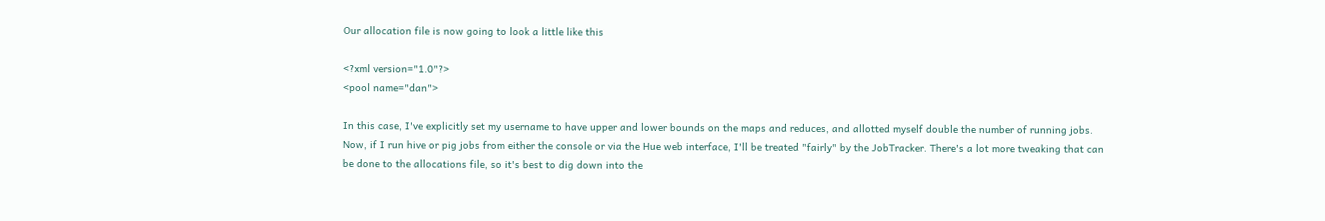Our allocation file is now going to look a little like this

<?xml version="1.0"?>
<pool name="dan">

In this case, I've explicitly set my username to have upper and lower bounds on the maps and reduces, and allotted myself double the number of running jobs. Now, if I run hive or pig jobs from either the console or via the Hue web interface, I'll be treated "fairly" by the JobTracker. There's a lot more tweaking that can be done to the allocations file, so it's best to dig down into the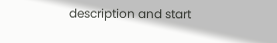description and start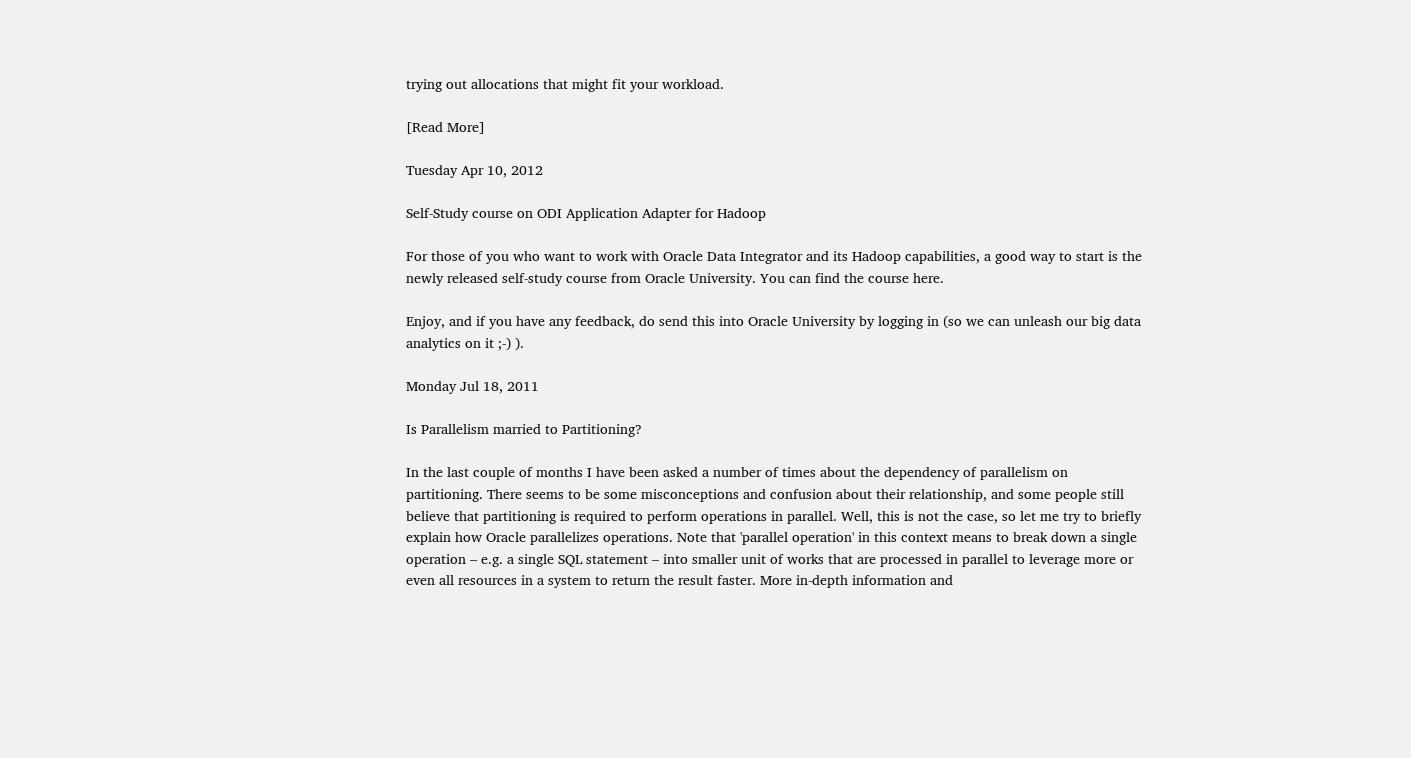trying out allocations that might fit your workload.

[Read More]

Tuesday Apr 10, 2012

Self-Study course on ODI Application Adapter for Hadoop

For those of you who want to work with Oracle Data Integrator and its Hadoop capabilities, a good way to start is the newly released self-study course from Oracle University. You can find the course here.

Enjoy, and if you have any feedback, do send this into Oracle University by logging in (so we can unleash our big data analytics on it ;-) ).

Monday Jul 18, 2011

Is Parallelism married to Partitioning?

In the last couple of months I have been asked a number of times about the dependency of parallelism on partitioning. There seems to be some misconceptions and confusion about their relationship, and some people still believe that partitioning is required to perform operations in parallel. Well, this is not the case, so let me try to briefly explain how Oracle parallelizes operations. Note that 'parallel operation' in this context means to break down a single operation – e.g. a single SQL statement – into smaller unit of works that are processed in parallel to leverage more or even all resources in a system to return the result faster. More in-depth information and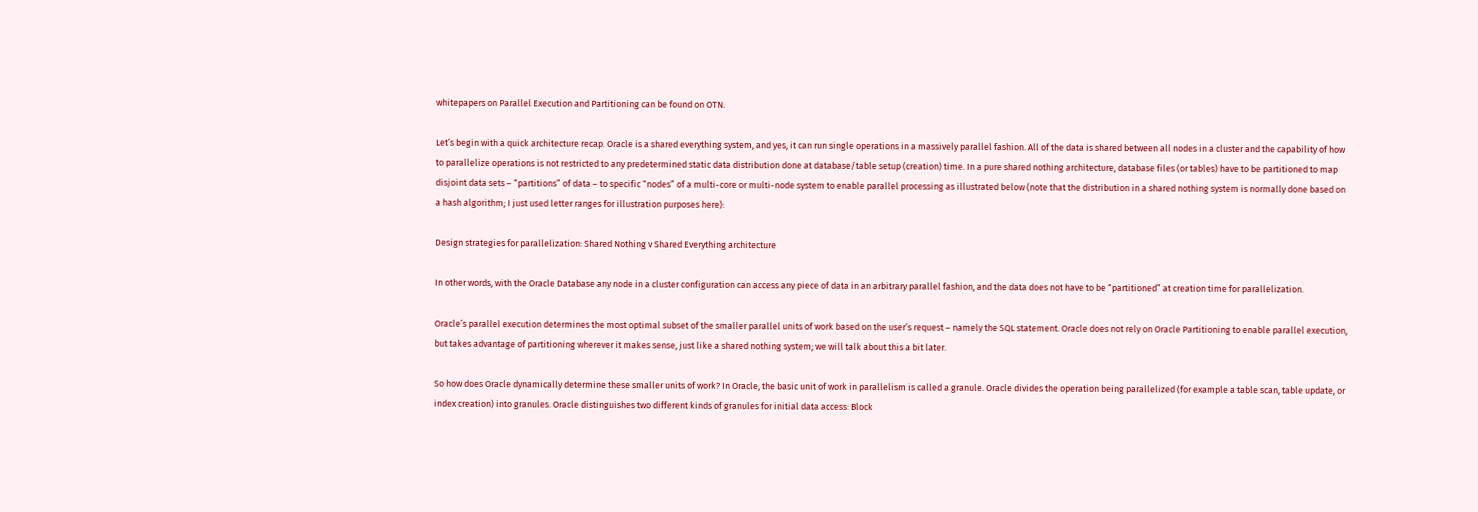whitepapers on Parallel Execution and Partitioning can be found on OTN.

Let’s begin with a quick architecture recap. Oracle is a shared everything system, and yes, it can run single operations in a massively parallel fashion. All of the data is shared between all nodes in a cluster and the capability of how to parallelize operations is not restricted to any predetermined static data distribution done at database/table setup (creation) time. In a pure shared nothing architecture, database files (or tables) have to be partitioned to map disjoint data sets – “partitions” of data – to specific “nodes” of a multi-core or multi-node system to enable parallel processing as illustrated below (note that the distribution in a shared nothing system is normally done based on a hash algorithm; I just used letter ranges for illustration purposes here):

Design strategies for parallelization: Shared Nothing v Shared Everything architecture

In other words, with the Oracle Database any node in a cluster configuration can access any piece of data in an arbitrary parallel fashion, and the data does not have to be “partitioned” at creation time for parallelization.

Oracle’s parallel execution determines the most optimal subset of the smaller parallel units of work based on the user’s request – namely the SQL statement. Oracle does not rely on Oracle Partitioning to enable parallel execution, but takes advantage of partitioning wherever it makes sense, just like a shared nothing system; we will talk about this a bit later.

So how does Oracle dynamically determine these smaller units of work? In Oracle, the basic unit of work in parallelism is called a granule. Oracle divides the operation being parallelized (for example a table scan, table update, or index creation) into granules. Oracle distinguishes two different kinds of granules for initial data access: Block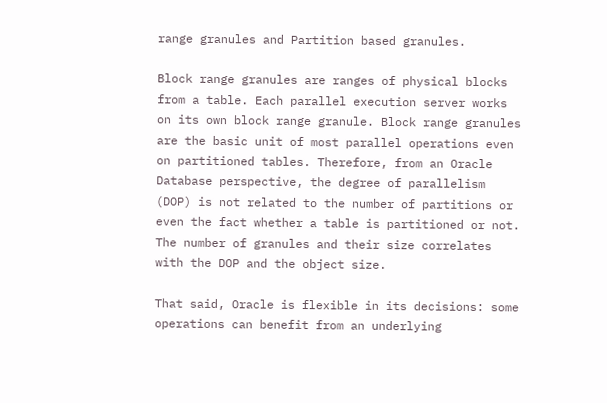range granules and Partition based granules.

Block range granules are ranges of physical blocks from a table. Each parallel execution server works on its own block range granule. Block range granules are the basic unit of most parallel operations even on partitioned tables. Therefore, from an Oracle Database perspective, the degree of parallelism (DOP) is not related to the number of partitions or even the fact whether a table is partitioned or not. The number of granules and their size correlates with the DOP and the object size.

That said, Oracle is flexible in its decisions: some operations can benefit from an underlying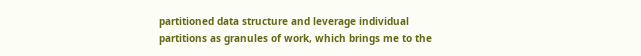partitioned data structure and leverage individual partitions as granules of work, which brings me to the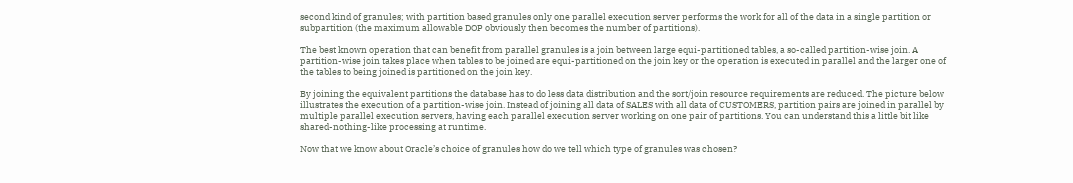second kind of granules; with partition based granules only one parallel execution server performs the work for all of the data in a single partition or subpartition (the maximum allowable DOP obviously then becomes the number of partitions).

The best known operation that can benefit from parallel granules is a join between large equi-partitioned tables, a so-called partition-wise join. A partition-wise join takes place when tables to be joined are equi-partitioned on the join key or the operation is executed in parallel and the larger one of the tables to being joined is partitioned on the join key.

By joining the equivalent partitions the database has to do less data distribution and the sort/join resource requirements are reduced. The picture below illustrates the execution of a partition-wise join. Instead of joining all data of SALES with all data of CUSTOMERS, partition pairs are joined in parallel by multiple parallel execution servers, having each parallel execution server working on one pair of partitions. You can understand this a little bit like shared-nothing-like processing at runtime.

Now that we know about Oracle’s choice of granules how do we tell which type of granules was chosen?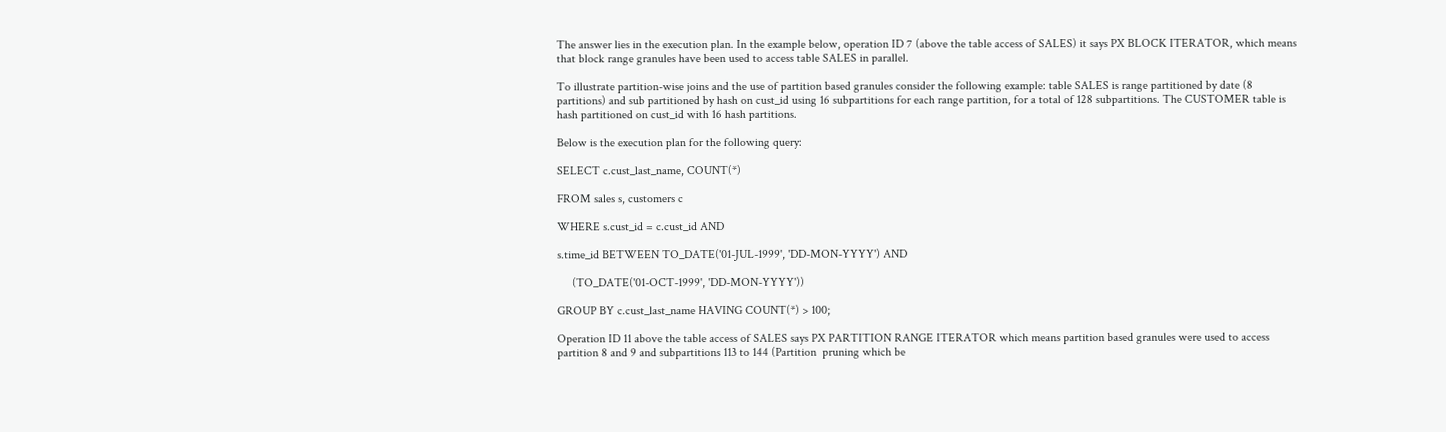The answer lies in the execution plan. In the example below, operation ID 7 (above the table access of SALES) it says PX BLOCK ITERATOR, which means that block range granules have been used to access table SALES in parallel.

To illustrate partition-wise joins and the use of partition based granules consider the following example: table SALES is range partitioned by date (8 partitions) and sub partitioned by hash on cust_id using 16 subpartitions for each range partition, for a total of 128 subpartitions. The CUSTOMER table is hash partitioned on cust_id with 16 hash partitions.

Below is the execution plan for the following query:

SELECT c.cust_last_name, COUNT(*)

FROM sales s, customers c

WHERE s.cust_id = c.cust_id AND

s.time_id BETWEEN TO_DATE('01-JUL-1999', 'DD-MON-YYYY') AND

     (TO_DATE('01-OCT-1999', 'DD-MON-YYYY'))

GROUP BY c.cust_last_name HAVING COUNT(*) > 100;

Operation ID 11 above the table access of SALES says PX PARTITION RANGE ITERATOR which means partition based granules were used to access partition 8 and 9 and subpartitions 113 to 144 (Partition  pruning which be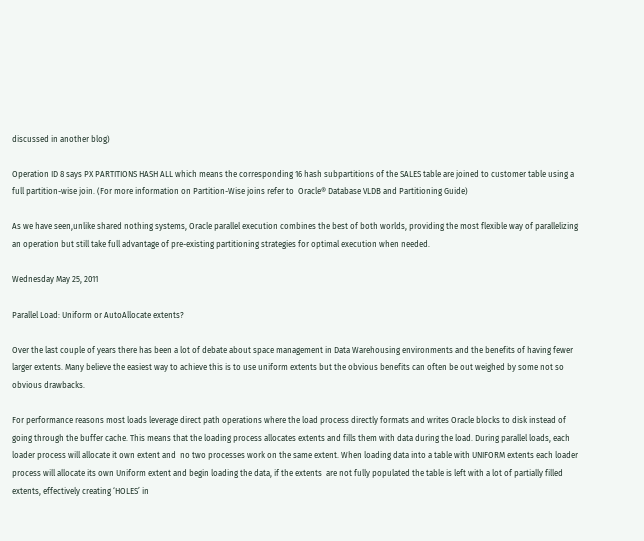discussed in another blog)

Operation ID 8 says PX PARTITIONS HASH ALL which means the corresponding 16 hash subpartitions of the SALES table are joined to customer table using a full partition-wise join. (For more information on Partition-Wise joins refer to  Oracle® Database VLDB and Partitioning Guide)

As we have seen,unlike shared nothing systems, Oracle parallel execution combines the best of both worlds, providing the most flexible way of parallelizing an operation but still take full advantage of pre-existing partitioning strategies for optimal execution when needed.

Wednesday May 25, 2011

Parallel Load: Uniform or AutoAllocate extents?

Over the last couple of years there has been a lot of debate about space management in Data Warehousing environments and the benefits of having fewer larger extents. Many believe the easiest way to achieve this is to use uniform extents but the obvious benefits can often be out weighed by some not so obvious drawbacks.

For performance reasons most loads leverage direct path operations where the load process directly formats and writes Oracle blocks to disk instead of going through the buffer cache. This means that the loading process allocates extents and fills them with data during the load. During parallel loads, each loader process will allocate it own extent and  no two processes work on the same extent. When loading data into a table with UNIFORM extents each loader process will allocate its own Uniform extent and begin loading the data, if the extents  are not fully populated the table is left with a lot of partially filled extents, effectively creating ‘HOLES’ in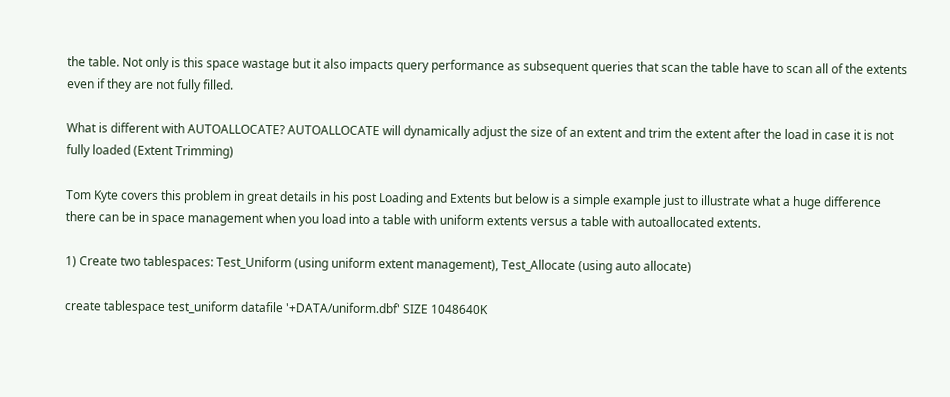the table. Not only is this space wastage but it also impacts query performance as subsequent queries that scan the table have to scan all of the extents even if they are not fully filled.

What is different with AUTOALLOCATE? AUTOALLOCATE will dynamically adjust the size of an extent and trim the extent after the load in case it is not fully loaded (Extent Trimming)

Tom Kyte covers this problem in great details in his post Loading and Extents but below is a simple example just to illustrate what a huge difference there can be in space management when you load into a table with uniform extents versus a table with autoallocated extents.

1) Create two tablespaces: Test_Uniform (using uniform extent management), Test_Allocate (using auto allocate)

create tablespace test_uniform datafile '+DATA/uniform.dbf' SIZE 1048640K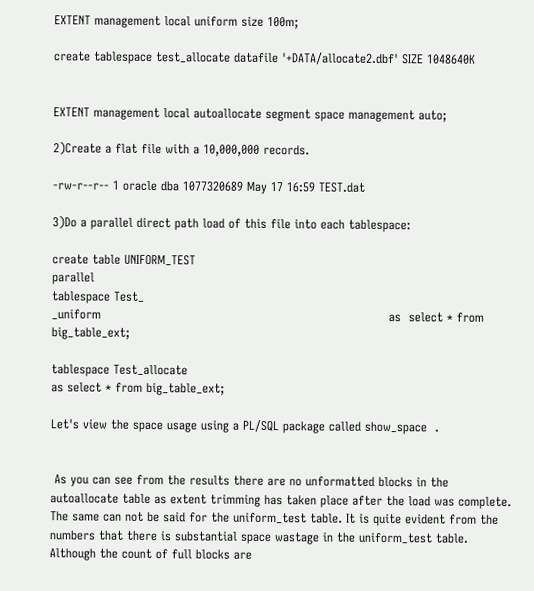EXTENT management local uniform size 100m;

create tablespace test_allocate datafile '+DATA/allocate2.dbf' SIZE 1048640K


EXTENT management local autoallocate segment space management auto;

2)Create a flat file with a 10,000,000 records.

-rw-r--r-- 1 oracle dba 1077320689 May 17 16:59 TEST.dat

3)Do a parallel direct path load of this file into each tablespace:

create table UNIFORM_TEST                                                                         parallel
tablespace Test_
_uniform                                                                        as  select * from big_table_ext;

tablespace Test_allocate
as select * from big_table_ext;

Let's view the space usage using a PL/SQL package called show_space  .


 As you can see from the results there are no unformatted blocks in the autoallocate table as extent trimming has taken place after the load was complete. The same can not be said for the uniform_test table. It is quite evident from the numbers that there is substantial space wastage in the uniform_test table. Although the count of full blocks are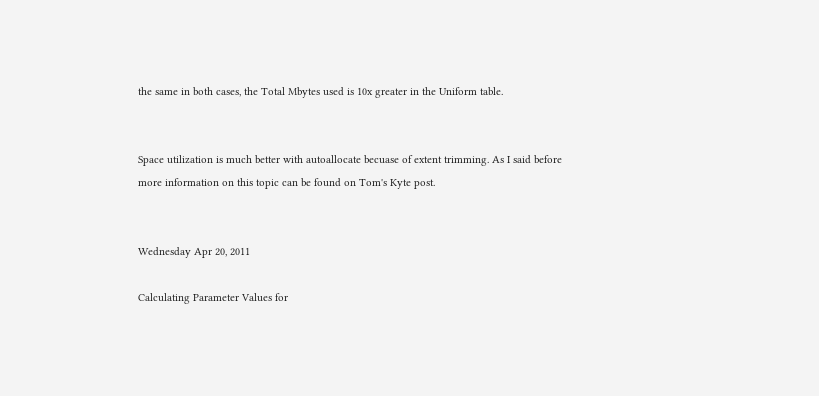the same in both cases, the Total Mbytes used is 10x greater in the Uniform table.


Space utilization is much better with autoallocate becuase of extent trimming. As I said before more information on this topic can be found on Tom's Kyte post.


Wednesday Apr 20, 2011

Calculating Parameter Values for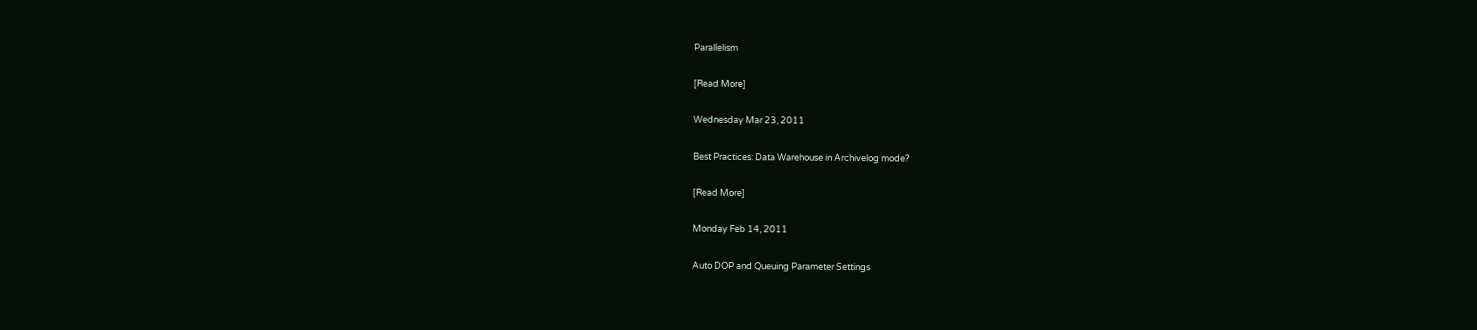Parallelism

[Read More]

Wednesday Mar 23, 2011

Best Practices: Data Warehouse in Archivelog mode?

[Read More]

Monday Feb 14, 2011

Auto DOP and Queuing Parameter Settings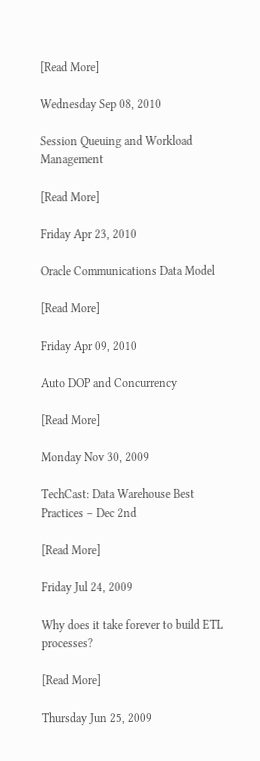[Read More]

Wednesday Sep 08, 2010

Session Queuing and Workload Management

[Read More]

Friday Apr 23, 2010

Oracle Communications Data Model

[Read More]

Friday Apr 09, 2010

Auto DOP and Concurrency

[Read More]

Monday Nov 30, 2009

TechCast: Data Warehouse Best Practices – Dec 2nd

[Read More]

Friday Jul 24, 2009

Why does it take forever to build ETL processes?

[Read More]

Thursday Jun 25, 2009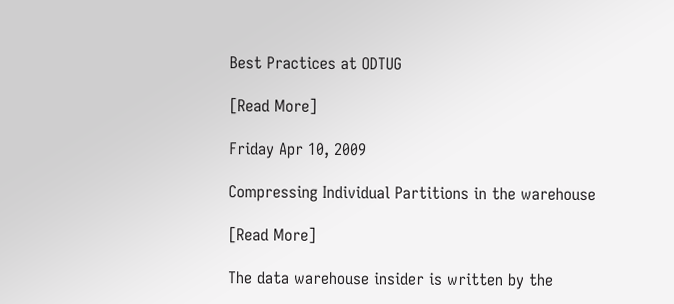Best Practices at ODTUG

[Read More]

Friday Apr 10, 2009

Compressing Individual Partitions in the warehouse

[Read More]

The data warehouse insider is written by the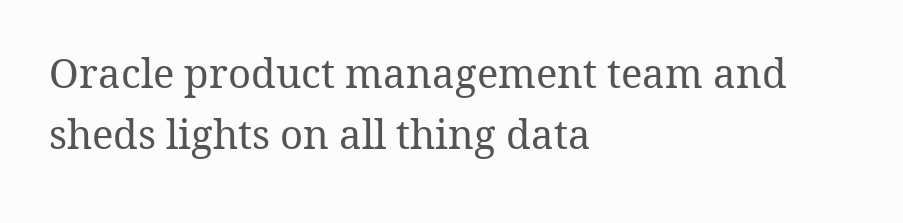Oracle product management team and sheds lights on all thing data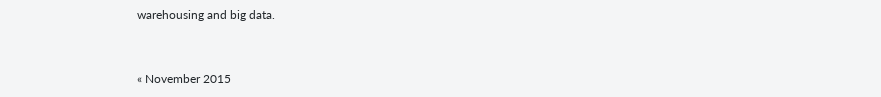warehousing and big data.


« November 2015